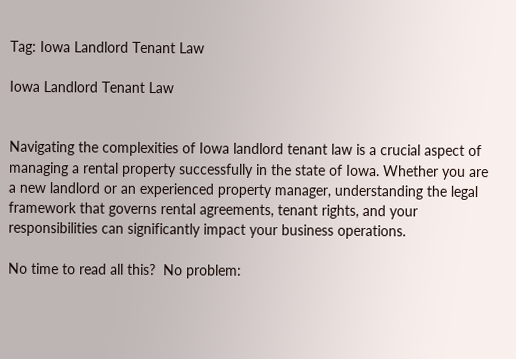Tag: Iowa Landlord Tenant Law

Iowa Landlord Tenant Law


Navigating the complexities of Iowa landlord tenant law is a crucial aspect of managing a rental property successfully in the state of Iowa. Whether you are a new landlord or an experienced property manager, understanding the legal framework that governs rental agreements, tenant rights, and your responsibilities can significantly impact your business operations.

No time to read all this?  No problem: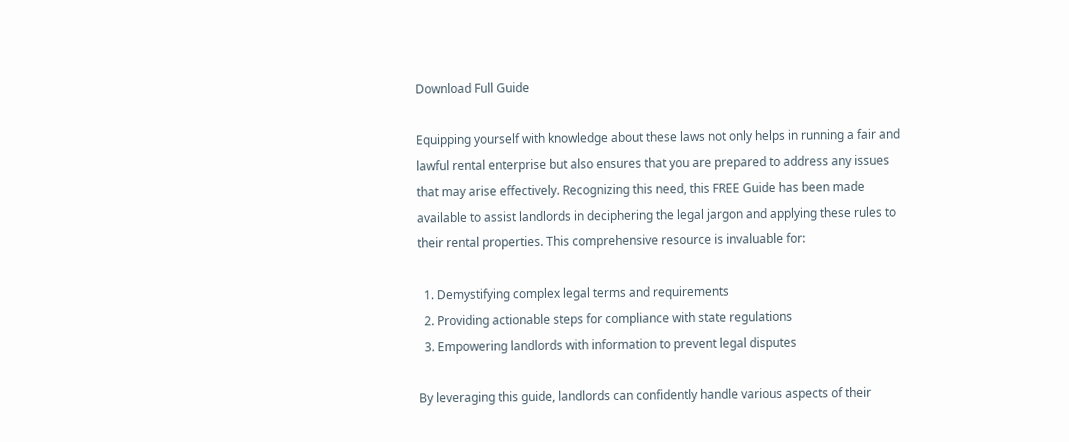Download Full Guide

Equipping yourself with knowledge about these laws not only helps in running a fair and lawful rental enterprise but also ensures that you are prepared to address any issues that may arise effectively. Recognizing this need, this FREE Guide has been made available to assist landlords in deciphering the legal jargon and applying these rules to their rental properties. This comprehensive resource is invaluable for:

  1. Demystifying complex legal terms and requirements
  2. Providing actionable steps for compliance with state regulations
  3. Empowering landlords with information to prevent legal disputes

By leveraging this guide, landlords can confidently handle various aspects of their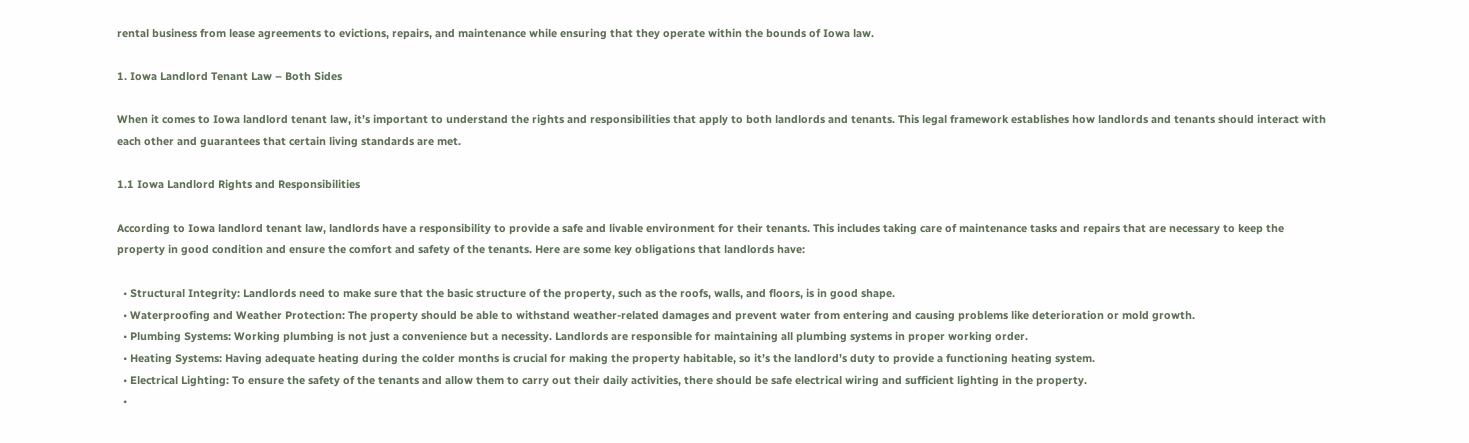rental business from lease agreements to evictions, repairs, and maintenance while ensuring that they operate within the bounds of Iowa law.

1. Iowa Landlord Tenant Law – Both Sides

When it comes to Iowa landlord tenant law, it’s important to understand the rights and responsibilities that apply to both landlords and tenants. This legal framework establishes how landlords and tenants should interact with each other and guarantees that certain living standards are met.

1.1 Iowa Landlord Rights and Responsibilities

According to Iowa landlord tenant law, landlords have a responsibility to provide a safe and livable environment for their tenants. This includes taking care of maintenance tasks and repairs that are necessary to keep the property in good condition and ensure the comfort and safety of the tenants. Here are some key obligations that landlords have:

  • Structural Integrity: Landlords need to make sure that the basic structure of the property, such as the roofs, walls, and floors, is in good shape.
  • Waterproofing and Weather Protection: The property should be able to withstand weather-related damages and prevent water from entering and causing problems like deterioration or mold growth.
  • Plumbing Systems: Working plumbing is not just a convenience but a necessity. Landlords are responsible for maintaining all plumbing systems in proper working order.
  • Heating Systems: Having adequate heating during the colder months is crucial for making the property habitable, so it’s the landlord’s duty to provide a functioning heating system.
  • Electrical Lighting: To ensure the safety of the tenants and allow them to carry out their daily activities, there should be safe electrical wiring and sufficient lighting in the property.
  •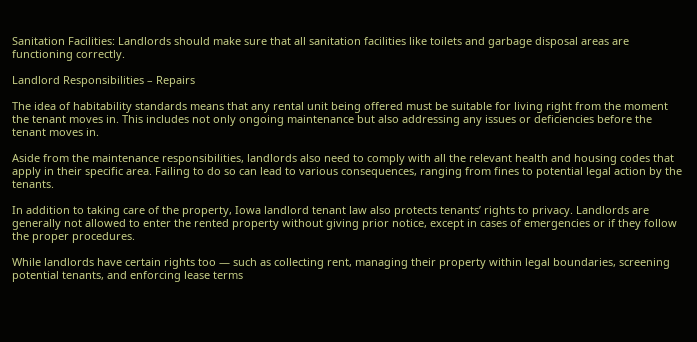Sanitation Facilities: Landlords should make sure that all sanitation facilities like toilets and garbage disposal areas are functioning correctly.

Landlord Responsibilities – Repairs

The idea of habitability standards means that any rental unit being offered must be suitable for living right from the moment the tenant moves in. This includes not only ongoing maintenance but also addressing any issues or deficiencies before the tenant moves in.

Aside from the maintenance responsibilities, landlords also need to comply with all the relevant health and housing codes that apply in their specific area. Failing to do so can lead to various consequences, ranging from fines to potential legal action by the tenants.

In addition to taking care of the property, Iowa landlord tenant law also protects tenants’ rights to privacy. Landlords are generally not allowed to enter the rented property without giving prior notice, except in cases of emergencies or if they follow the proper procedures.

While landlords have certain rights too — such as collecting rent, managing their property within legal boundaries, screening potential tenants, and enforcing lease terms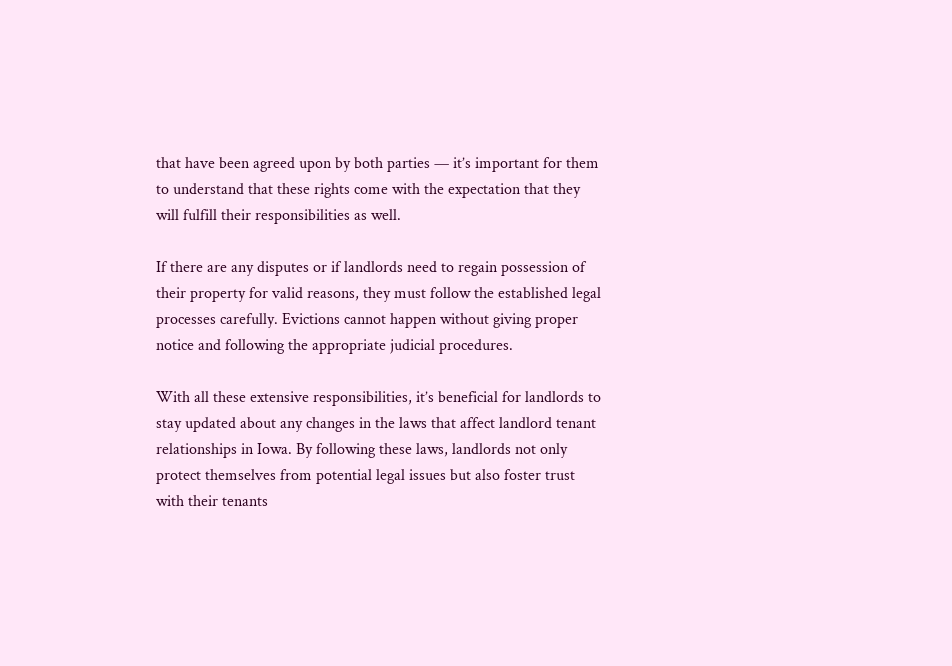that have been agreed upon by both parties — it’s important for them to understand that these rights come with the expectation that they will fulfill their responsibilities as well.

If there are any disputes or if landlords need to regain possession of their property for valid reasons, they must follow the established legal processes carefully. Evictions cannot happen without giving proper notice and following the appropriate judicial procedures.

With all these extensive responsibilities, it’s beneficial for landlords to stay updated about any changes in the laws that affect landlord tenant relationships in Iowa. By following these laws, landlords not only protect themselves from potential legal issues but also foster trust with their tenants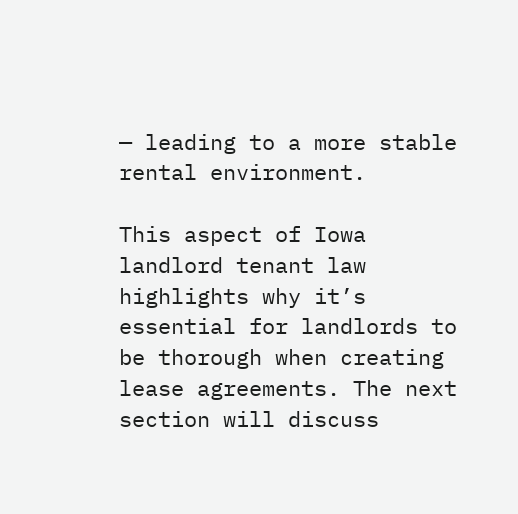— leading to a more stable rental environment.

This aspect of Iowa landlord tenant law highlights why it’s essential for landlords to be thorough when creating lease agreements. The next section will discuss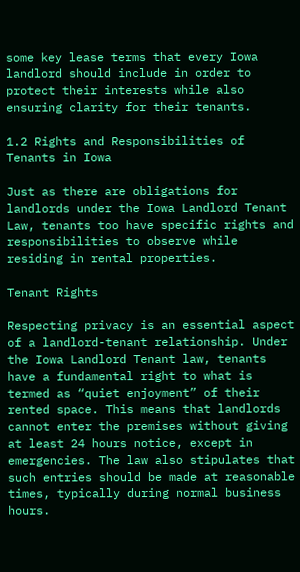some key lease terms that every Iowa landlord should include in order to protect their interests while also ensuring clarity for their tenants.

1.2 Rights and Responsibilities of Tenants in Iowa

Just as there are obligations for landlords under the Iowa Landlord Tenant Law, tenants too have specific rights and responsibilities to observe while residing in rental properties.

Tenant Rights

Respecting privacy is an essential aspect of a landlord-tenant relationship. Under the Iowa Landlord Tenant law, tenants have a fundamental right to what is termed as “quiet enjoyment” of their rented space. This means that landlords cannot enter the premises without giving at least 24 hours notice, except in emergencies. The law also stipulates that such entries should be made at reasonable times, typically during normal business hours.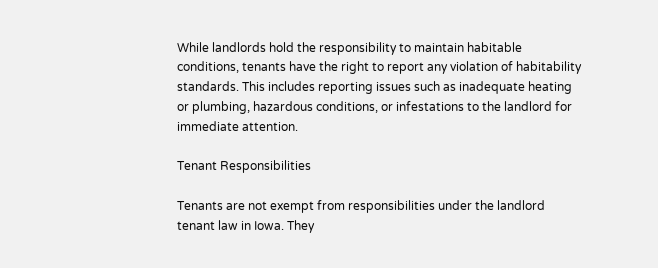While landlords hold the responsibility to maintain habitable conditions, tenants have the right to report any violation of habitability standards. This includes reporting issues such as inadequate heating or plumbing, hazardous conditions, or infestations to the landlord for immediate attention.

Tenant Responsibilities

Tenants are not exempt from responsibilities under the landlord tenant law in Iowa. They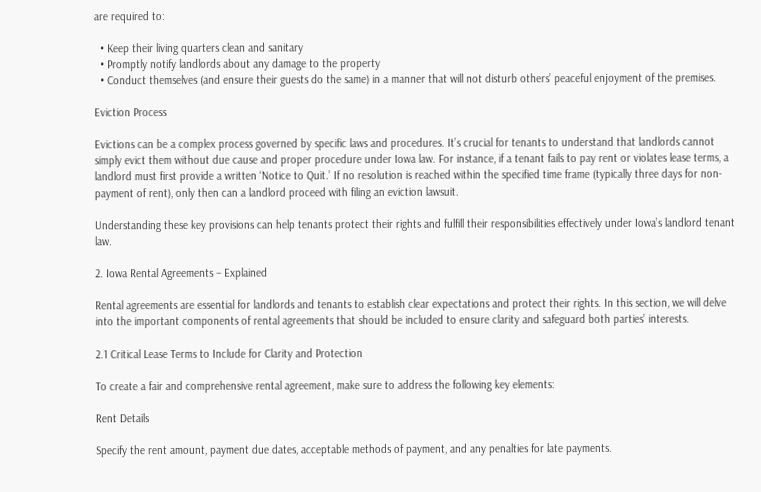are required to:

  • Keep their living quarters clean and sanitary
  • Promptly notify landlords about any damage to the property
  • Conduct themselves (and ensure their guests do the same) in a manner that will not disturb others’ peaceful enjoyment of the premises.

Eviction Process

Evictions can be a complex process governed by specific laws and procedures. It’s crucial for tenants to understand that landlords cannot simply evict them without due cause and proper procedure under Iowa law. For instance, if a tenant fails to pay rent or violates lease terms, a landlord must first provide a written ‘Notice to Quit.’ If no resolution is reached within the specified time frame (typically three days for non-payment of rent), only then can a landlord proceed with filing an eviction lawsuit.

Understanding these key provisions can help tenants protect their rights and fulfill their responsibilities effectively under Iowa’s landlord tenant law.

2. Iowa Rental Agreements – Explained

Rental agreements are essential for landlords and tenants to establish clear expectations and protect their rights. In this section, we will delve into the important components of rental agreements that should be included to ensure clarity and safeguard both parties’ interests.

2.1 Critical Lease Terms to Include for Clarity and Protection

To create a fair and comprehensive rental agreement, make sure to address the following key elements:

Rent Details

Specify the rent amount, payment due dates, acceptable methods of payment, and any penalties for late payments.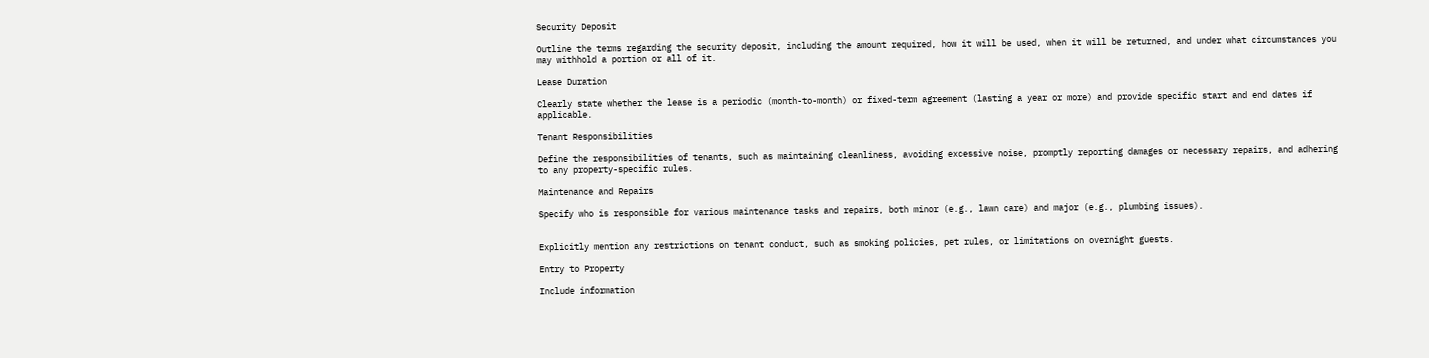Security Deposit

Outline the terms regarding the security deposit, including the amount required, how it will be used, when it will be returned, and under what circumstances you may withhold a portion or all of it.

Lease Duration

Clearly state whether the lease is a periodic (month-to-month) or fixed-term agreement (lasting a year or more) and provide specific start and end dates if applicable.

Tenant Responsibilities

Define the responsibilities of tenants, such as maintaining cleanliness, avoiding excessive noise, promptly reporting damages or necessary repairs, and adhering to any property-specific rules.

Maintenance and Repairs

Specify who is responsible for various maintenance tasks and repairs, both minor (e.g., lawn care) and major (e.g., plumbing issues).


Explicitly mention any restrictions on tenant conduct, such as smoking policies, pet rules, or limitations on overnight guests.

Entry to Property

Include information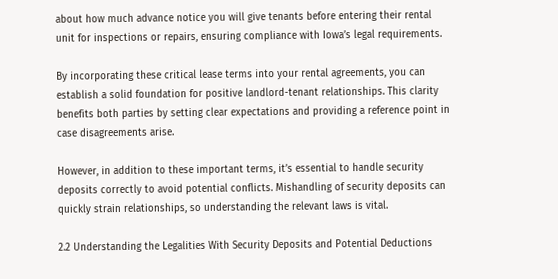about how much advance notice you will give tenants before entering their rental unit for inspections or repairs, ensuring compliance with Iowa’s legal requirements.

By incorporating these critical lease terms into your rental agreements, you can establish a solid foundation for positive landlord-tenant relationships. This clarity benefits both parties by setting clear expectations and providing a reference point in case disagreements arise.

However, in addition to these important terms, it’s essential to handle security deposits correctly to avoid potential conflicts. Mishandling of security deposits can quickly strain relationships, so understanding the relevant laws is vital.

2.2 Understanding the Legalities With Security Deposits and Potential Deductions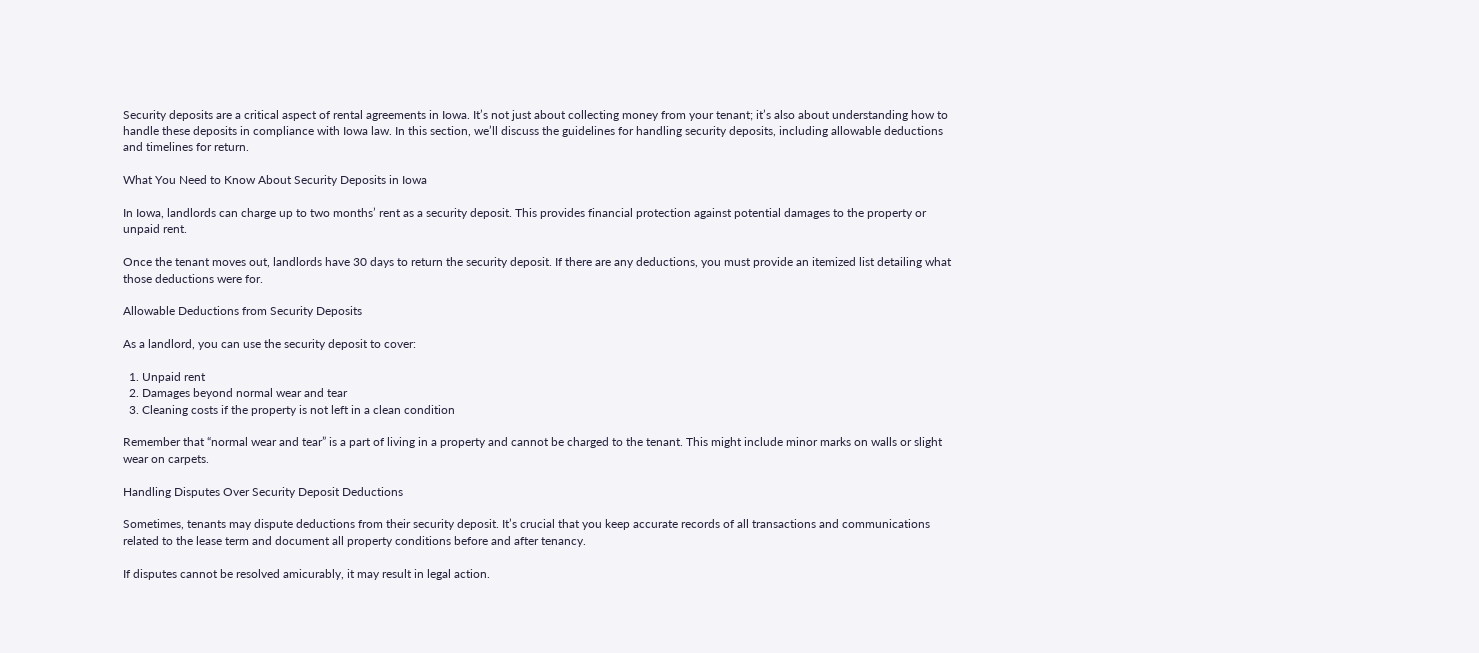Security deposits are a critical aspect of rental agreements in Iowa. It’s not just about collecting money from your tenant; it’s also about understanding how to handle these deposits in compliance with Iowa law. In this section, we’ll discuss the guidelines for handling security deposits, including allowable deductions and timelines for return.

What You Need to Know About Security Deposits in Iowa

In Iowa, landlords can charge up to two months’ rent as a security deposit. This provides financial protection against potential damages to the property or unpaid rent.

Once the tenant moves out, landlords have 30 days to return the security deposit. If there are any deductions, you must provide an itemized list detailing what those deductions were for.

Allowable Deductions from Security Deposits

As a landlord, you can use the security deposit to cover:

  1. Unpaid rent
  2. Damages beyond normal wear and tear
  3. Cleaning costs if the property is not left in a clean condition

Remember that “normal wear and tear” is a part of living in a property and cannot be charged to the tenant. This might include minor marks on walls or slight wear on carpets.

Handling Disputes Over Security Deposit Deductions

Sometimes, tenants may dispute deductions from their security deposit. It’s crucial that you keep accurate records of all transactions and communications related to the lease term and document all property conditions before and after tenancy.

If disputes cannot be resolved amicurably, it may result in legal action.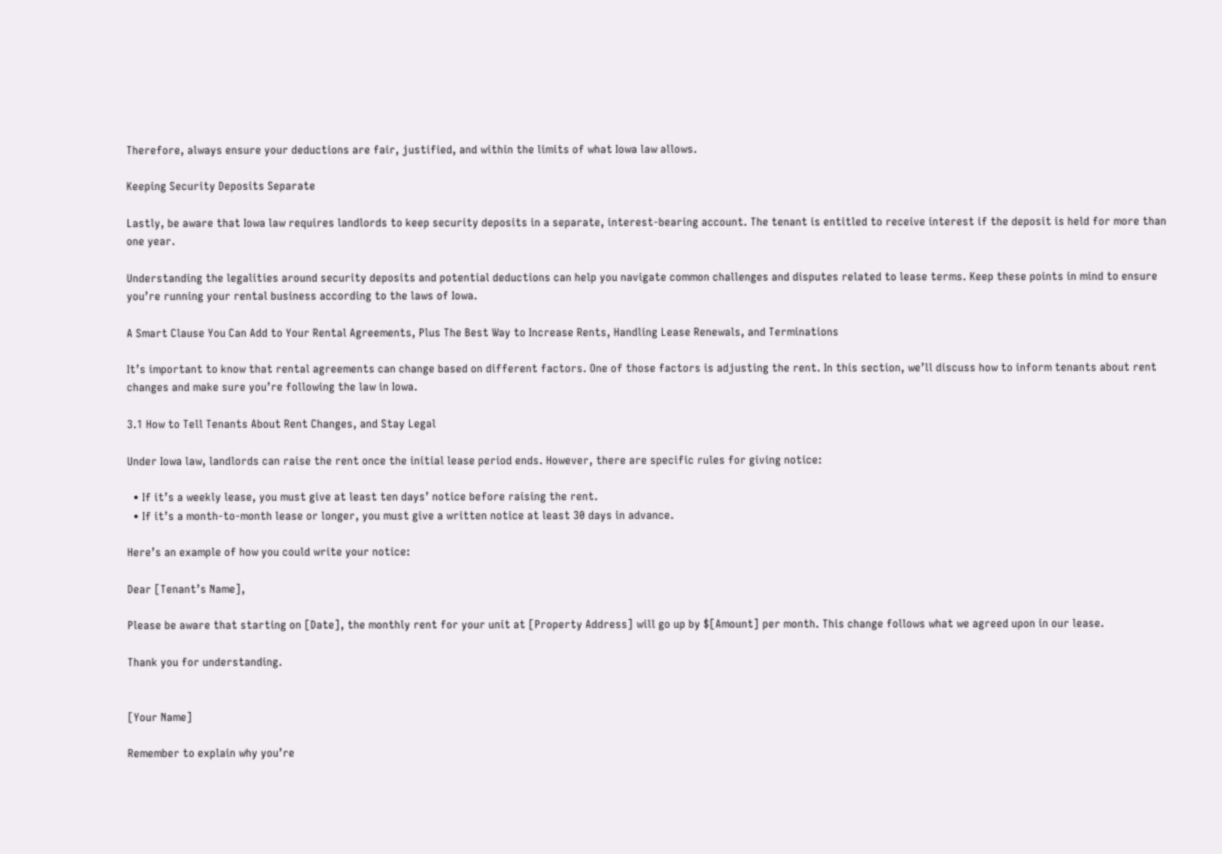Therefore, always ensure your deductions are fair, justified, and within the limits of what Iowa law allows.

Keeping Security Deposits Separate

Lastly, be aware that Iowa law requires landlords to keep security deposits in a separate, interest-bearing account. The tenant is entitled to receive interest if the deposit is held for more than one year.

Understanding the legalities around security deposits and potential deductions can help you navigate common challenges and disputes related to lease terms. Keep these points in mind to ensure you’re running your rental business according to the laws of Iowa.

A Smart Clause You Can Add to Your Rental Agreements, Plus The Best Way to Increase Rents, Handling Lease Renewals, and Terminations

It’s important to know that rental agreements can change based on different factors. One of those factors is adjusting the rent. In this section, we’ll discuss how to inform tenants about rent changes and make sure you’re following the law in Iowa.

3.1 How to Tell Tenants About Rent Changes, and Stay Legal

Under Iowa law, landlords can raise the rent once the initial lease period ends. However, there are specific rules for giving notice:

  • If it’s a weekly lease, you must give at least ten days’ notice before raising the rent.
  • If it’s a month-to-month lease or longer, you must give a written notice at least 30 days in advance.

Here’s an example of how you could write your notice:

Dear [Tenant’s Name],

Please be aware that starting on [Date], the monthly rent for your unit at [Property Address] will go up by $[Amount] per month. This change follows what we agreed upon in our lease.

Thank you for understanding.


[Your Name]

Remember to explain why you’re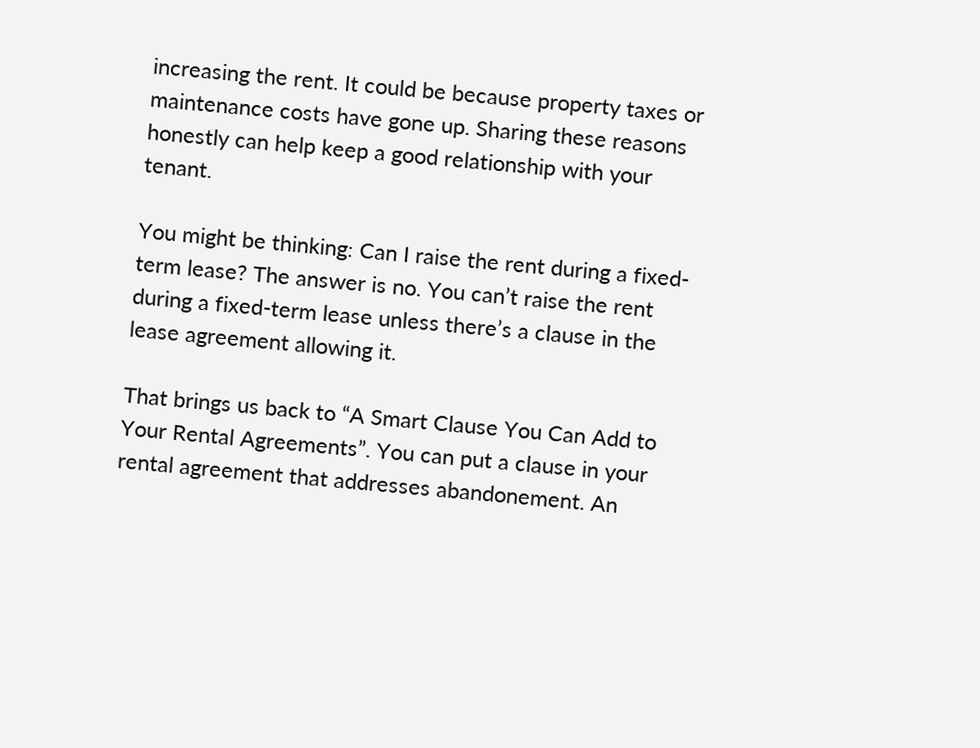increasing the rent. It could be because property taxes or maintenance costs have gone up. Sharing these reasons honestly can help keep a good relationship with your tenant.

You might be thinking: Can I raise the rent during a fixed-term lease? The answer is no. You can’t raise the rent during a fixed-term lease unless there’s a clause in the lease agreement allowing it.

That brings us back to “A Smart Clause You Can Add to Your Rental Agreements”. You can put a clause in your rental agreement that addresses abandonement. An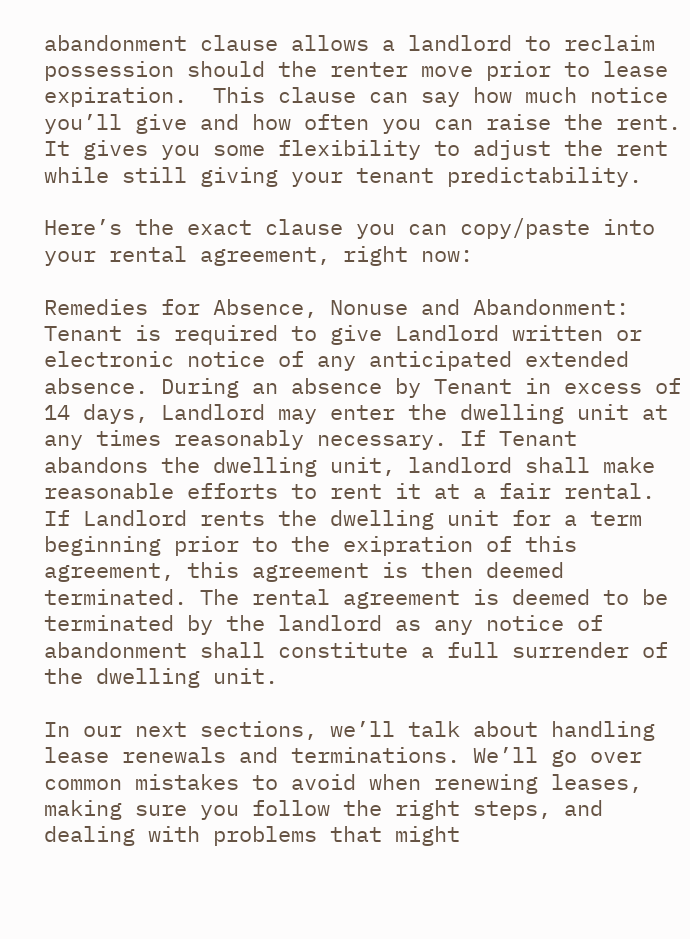abandonment clause allows a landlord to reclaim possession should the renter move prior to lease expiration.  This clause can say how much notice you’ll give and how often you can raise the rent. It gives you some flexibility to adjust the rent while still giving your tenant predictability.

Here’s the exact clause you can copy/paste into your rental agreement, right now:

Remedies for Absence, Nonuse and Abandonment: Tenant is required to give Landlord written or electronic notice of any anticipated extended absence. During an absence by Tenant in excess of 14 days, Landlord may enter the dwelling unit at any times reasonably necessary. If Tenant abandons the dwelling unit, landlord shall make reasonable efforts to rent it at a fair rental. If Landlord rents the dwelling unit for a term beginning prior to the exipration of this agreement, this agreement is then deemed terminated. The rental agreement is deemed to be terminated by the landlord as any notice of abandonment shall constitute a full surrender of the dwelling unit.

In our next sections, we’ll talk about handling lease renewals and terminations. We’ll go over common mistakes to avoid when renewing leases, making sure you follow the right steps, and dealing with problems that might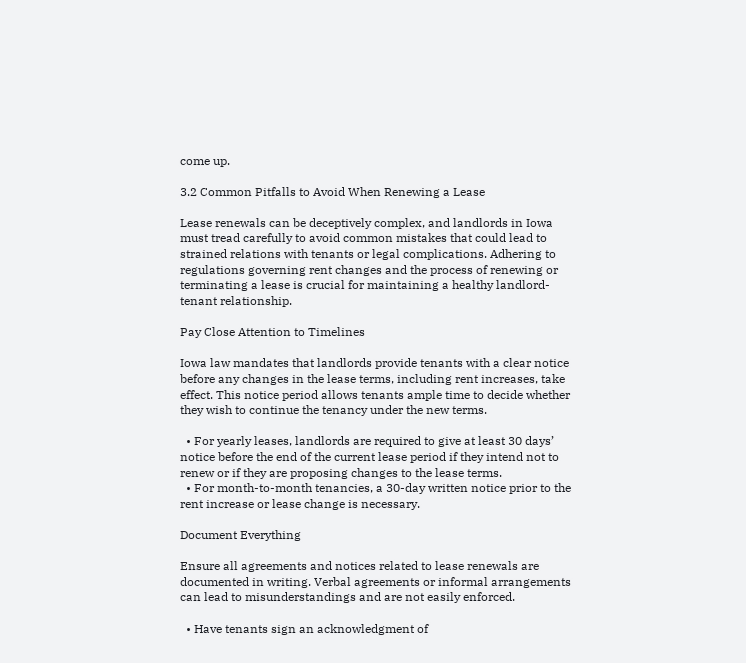come up.

3.2 Common Pitfalls to Avoid When Renewing a Lease

Lease renewals can be deceptively complex, and landlords in Iowa must tread carefully to avoid common mistakes that could lead to strained relations with tenants or legal complications. Adhering to regulations governing rent changes and the process of renewing or terminating a lease is crucial for maintaining a healthy landlord-tenant relationship.

Pay Close Attention to Timelines

Iowa law mandates that landlords provide tenants with a clear notice before any changes in the lease terms, including rent increases, take effect. This notice period allows tenants ample time to decide whether they wish to continue the tenancy under the new terms.

  • For yearly leases, landlords are required to give at least 30 days’ notice before the end of the current lease period if they intend not to renew or if they are proposing changes to the lease terms.
  • For month-to-month tenancies, a 30-day written notice prior to the rent increase or lease change is necessary.

Document Everything

Ensure all agreements and notices related to lease renewals are documented in writing. Verbal agreements or informal arrangements can lead to misunderstandings and are not easily enforced.

  • Have tenants sign an acknowledgment of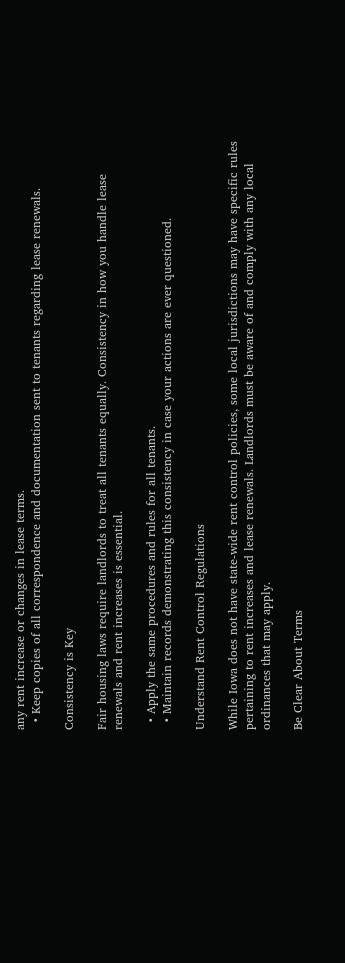any rent increase or changes in lease terms.
  • Keep copies of all correspondence and documentation sent to tenants regarding lease renewals.

Consistency is Key

Fair housing laws require landlords to treat all tenants equally. Consistency in how you handle lease renewals and rent increases is essential.

  • Apply the same procedures and rules for all tenants.
  • Maintain records demonstrating this consistency in case your actions are ever questioned.

Understand Rent Control Regulations

While Iowa does not have state-wide rent control policies, some local jurisdictions may have specific rules pertaining to rent increases and lease renewals. Landlords must be aware of and comply with any local ordinances that may apply.

Be Clear About Terms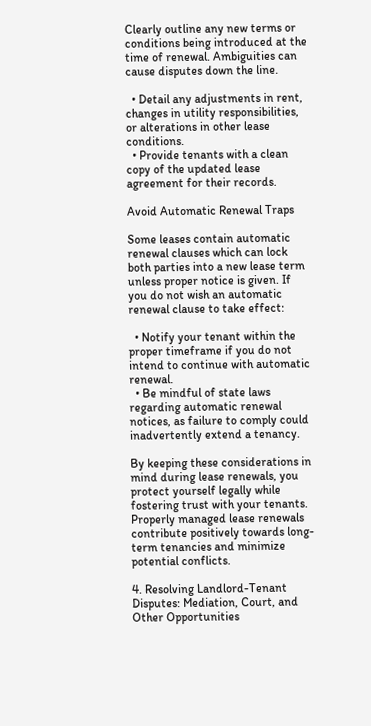Clearly outline any new terms or conditions being introduced at the time of renewal. Ambiguities can cause disputes down the line.

  • Detail any adjustments in rent, changes in utility responsibilities, or alterations in other lease conditions.
  • Provide tenants with a clean copy of the updated lease agreement for their records.

Avoid Automatic Renewal Traps

Some leases contain automatic renewal clauses which can lock both parties into a new lease term unless proper notice is given. If you do not wish an automatic renewal clause to take effect:

  • Notify your tenant within the proper timeframe if you do not intend to continue with automatic renewal.
  • Be mindful of state laws regarding automatic renewal notices, as failure to comply could inadvertently extend a tenancy.

By keeping these considerations in mind during lease renewals, you protect yourself legally while fostering trust with your tenants. Properly managed lease renewals contribute positively towards long-term tenancies and minimize potential conflicts.

4. Resolving Landlord-Tenant Disputes: Mediation, Court, and Other Opportunities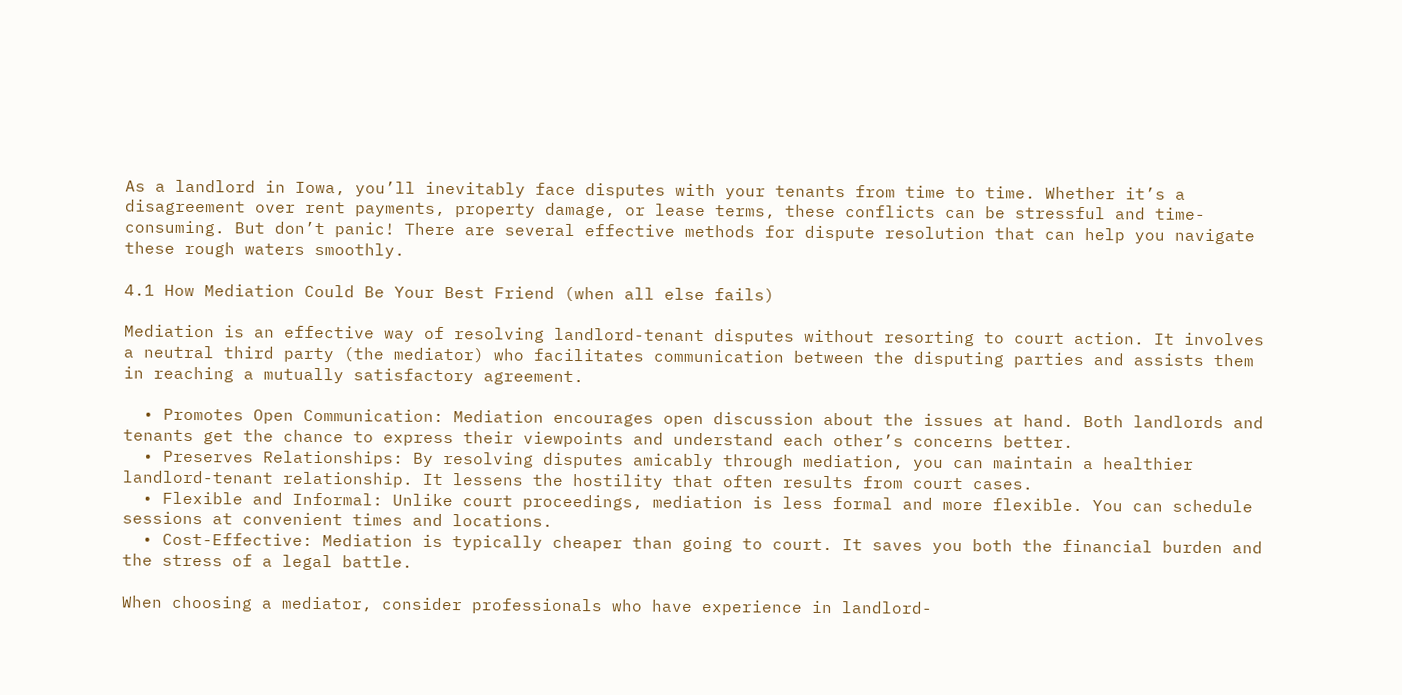As a landlord in Iowa, you’ll inevitably face disputes with your tenants from time to time. Whether it’s a disagreement over rent payments, property damage, or lease terms, these conflicts can be stressful and time-consuming. But don’t panic! There are several effective methods for dispute resolution that can help you navigate these rough waters smoothly.

4.1 How Mediation Could Be Your Best Friend (when all else fails)

Mediation is an effective way of resolving landlord-tenant disputes without resorting to court action. It involves a neutral third party (the mediator) who facilitates communication between the disputing parties and assists them in reaching a mutually satisfactory agreement.

  • Promotes Open Communication: Mediation encourages open discussion about the issues at hand. Both landlords and tenants get the chance to express their viewpoints and understand each other’s concerns better.
  • Preserves Relationships: By resolving disputes amicably through mediation, you can maintain a healthier landlord-tenant relationship. It lessens the hostility that often results from court cases.
  • Flexible and Informal: Unlike court proceedings, mediation is less formal and more flexible. You can schedule sessions at convenient times and locations.
  • Cost-Effective: Mediation is typically cheaper than going to court. It saves you both the financial burden and the stress of a legal battle.

When choosing a mediator, consider professionals who have experience in landlord-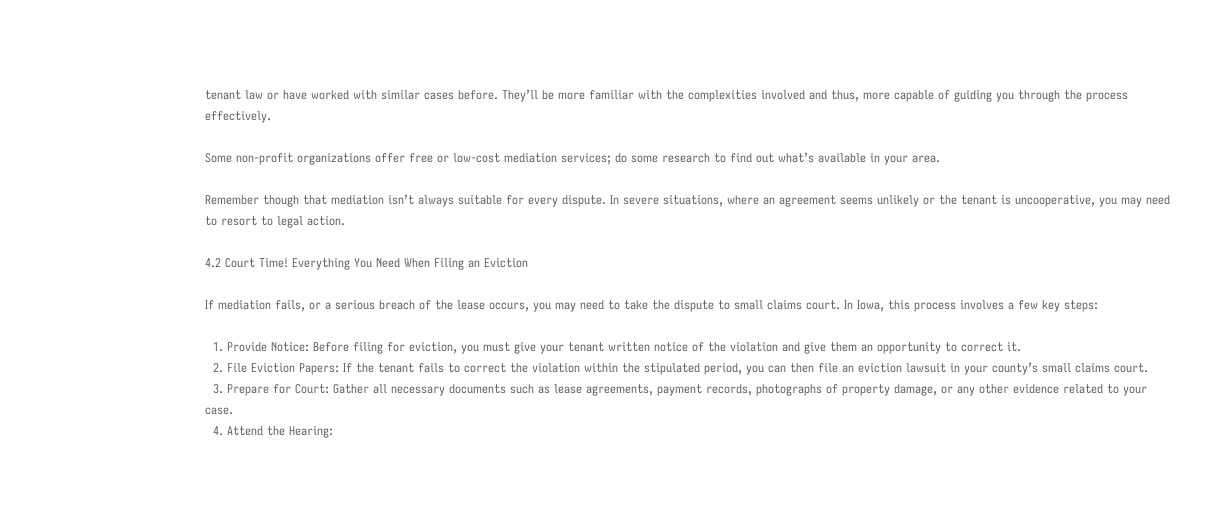tenant law or have worked with similar cases before. They’ll be more familiar with the complexities involved and thus, more capable of guiding you through the process effectively.

Some non-profit organizations offer free or low-cost mediation services; do some research to find out what’s available in your area.

Remember though that mediation isn’t always suitable for every dispute. In severe situations, where an agreement seems unlikely or the tenant is uncooperative, you may need to resort to legal action.

4.2 Court Time! Everything You Need When Filing an Eviction

If mediation fails, or a serious breach of the lease occurs, you may need to take the dispute to small claims court. In Iowa, this process involves a few key steps:

  1. Provide Notice: Before filing for eviction, you must give your tenant written notice of the violation and give them an opportunity to correct it.
  2. File Eviction Papers: If the tenant fails to correct the violation within the stipulated period, you can then file an eviction lawsuit in your county’s small claims court.
  3. Prepare for Court: Gather all necessary documents such as lease agreements, payment records, photographs of property damage, or any other evidence related to your case.
  4. Attend the Hearing: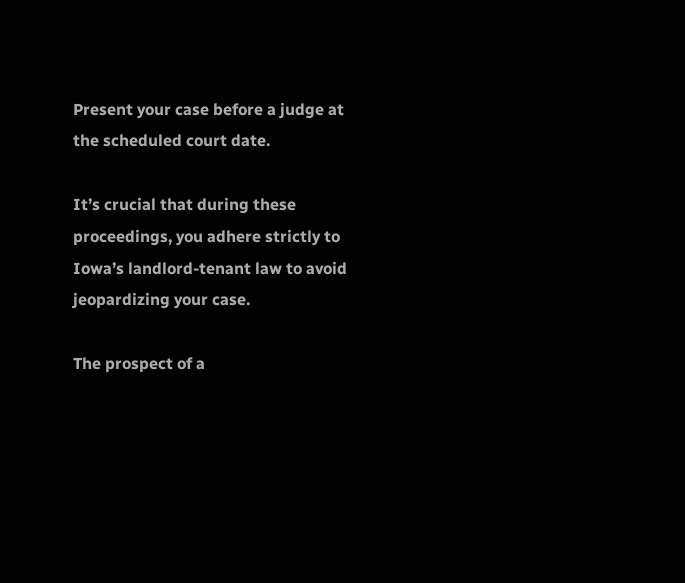Present your case before a judge at the scheduled court date.

It’s crucial that during these proceedings, you adhere strictly to Iowa’s landlord-tenant law to avoid jeopardizing your case.

The prospect of a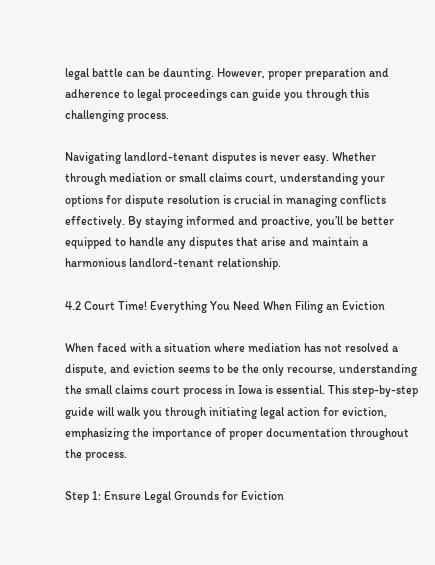legal battle can be daunting. However, proper preparation and adherence to legal proceedings can guide you through this challenging process.

Navigating landlord-tenant disputes is never easy. Whether through mediation or small claims court, understanding your options for dispute resolution is crucial in managing conflicts effectively. By staying informed and proactive, you’ll be better equipped to handle any disputes that arise and maintain a harmonious landlord-tenant relationship.

4.2 Court Time! Everything You Need When Filing an Eviction

When faced with a situation where mediation has not resolved a dispute, and eviction seems to be the only recourse, understanding the small claims court process in Iowa is essential. This step-by-step guide will walk you through initiating legal action for eviction, emphasizing the importance of proper documentation throughout the process.

Step 1: Ensure Legal Grounds for Eviction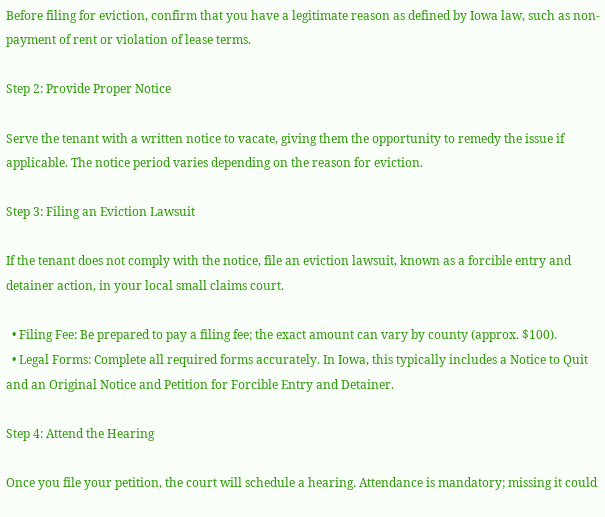Before filing for eviction, confirm that you have a legitimate reason as defined by Iowa law, such as non-payment of rent or violation of lease terms.

Step 2: Provide Proper Notice

Serve the tenant with a written notice to vacate, giving them the opportunity to remedy the issue if applicable. The notice period varies depending on the reason for eviction.

Step 3: Filing an Eviction Lawsuit

If the tenant does not comply with the notice, file an eviction lawsuit, known as a forcible entry and detainer action, in your local small claims court.

  • Filing Fee: Be prepared to pay a filing fee; the exact amount can vary by county (approx. $100).
  • Legal Forms: Complete all required forms accurately. In Iowa, this typically includes a Notice to Quit and an Original Notice and Petition for Forcible Entry and Detainer.

Step 4: Attend the Hearing

Once you file your petition, the court will schedule a hearing. Attendance is mandatory; missing it could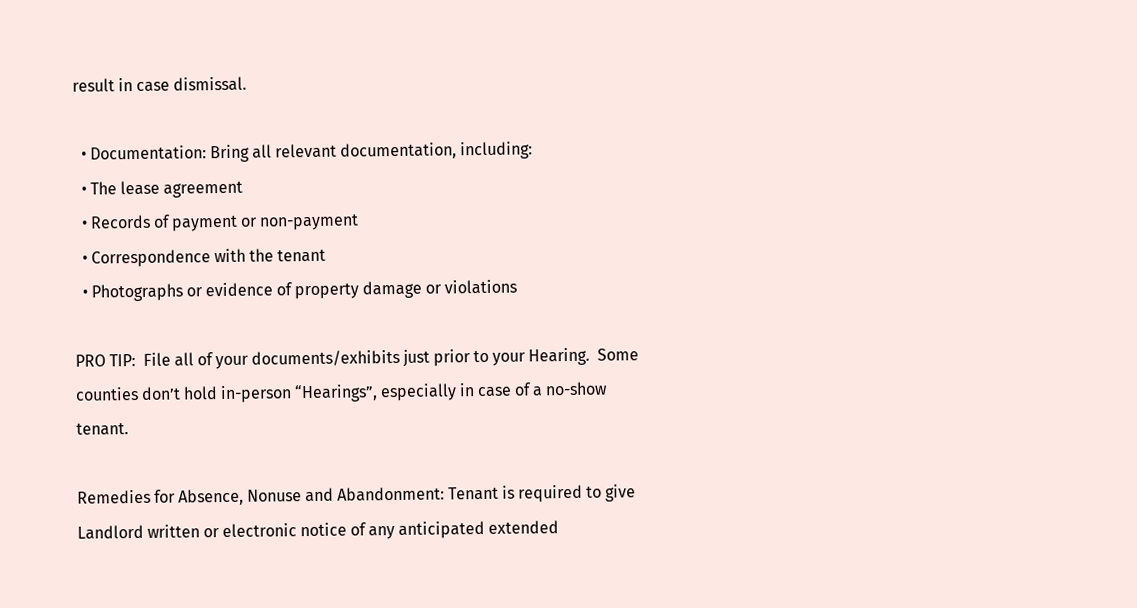result in case dismissal.

  • Documentation: Bring all relevant documentation, including:
  • The lease agreement
  • Records of payment or non-payment
  • Correspondence with the tenant
  • Photographs or evidence of property damage or violations

PRO TIP:  File all of your documents/exhibits just prior to your Hearing.  Some counties don’t hold in-person “Hearings”, especially in case of a no-show tenant.

Remedies for Absence, Nonuse and Abandonment: Tenant is required to give Landlord written or electronic notice of any anticipated extended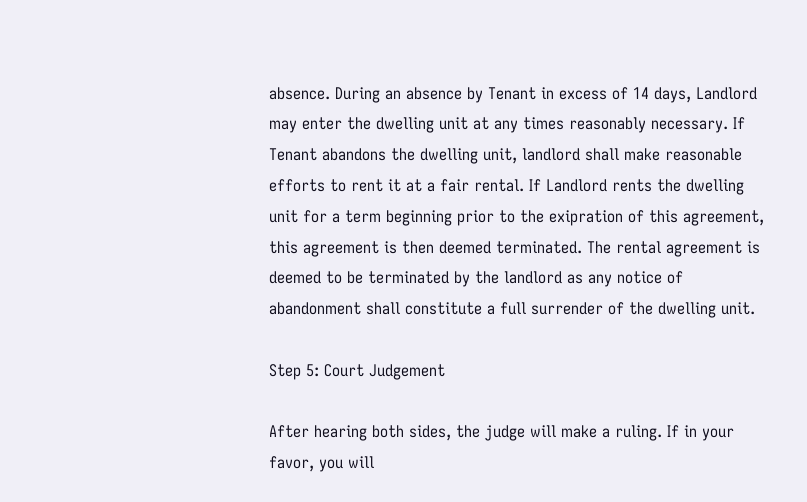absence. During an absence by Tenant in excess of 14 days, Landlord may enter the dwelling unit at any times reasonably necessary. If Tenant abandons the dwelling unit, landlord shall make reasonable efforts to rent it at a fair rental. If Landlord rents the dwelling unit for a term beginning prior to the exipration of this agreement, this agreement is then deemed terminated. The rental agreement is deemed to be terminated by the landlord as any notice of abandonment shall constitute a full surrender of the dwelling unit.

Step 5: Court Judgement

After hearing both sides, the judge will make a ruling. If in your favor, you will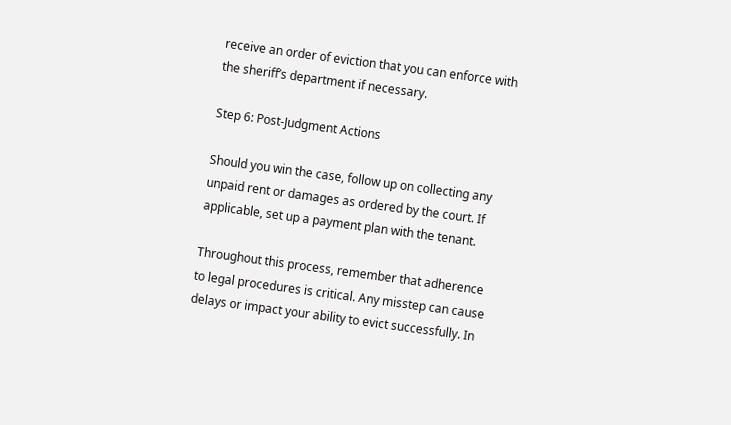receive an order of eviction that you can enforce with the sheriff’s department if necessary.

Step 6: Post-Judgment Actions

Should you win the case, follow up on collecting any unpaid rent or damages as ordered by the court. If applicable, set up a payment plan with the tenant.

Throughout this process, remember that adherence to legal procedures is critical. Any misstep can cause delays or impact your ability to evict successfully. In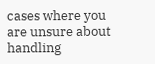cases where you are unsure about handling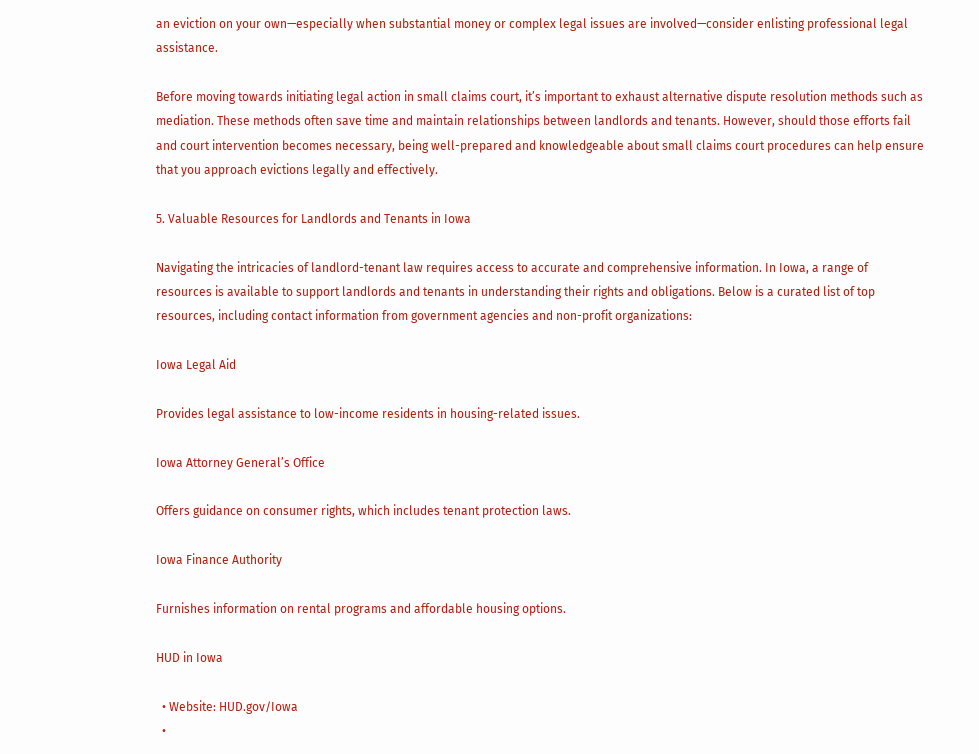an eviction on your own—especially when substantial money or complex legal issues are involved—consider enlisting professional legal assistance.

Before moving towards initiating legal action in small claims court, it’s important to exhaust alternative dispute resolution methods such as mediation. These methods often save time and maintain relationships between landlords and tenants. However, should those efforts fail and court intervention becomes necessary, being well-prepared and knowledgeable about small claims court procedures can help ensure that you approach evictions legally and effectively.

5. Valuable Resources for Landlords and Tenants in Iowa

Navigating the intricacies of landlord-tenant law requires access to accurate and comprehensive information. In Iowa, a range of resources is available to support landlords and tenants in understanding their rights and obligations. Below is a curated list of top resources, including contact information from government agencies and non-profit organizations:

Iowa Legal Aid

Provides legal assistance to low-income residents in housing-related issues.

Iowa Attorney General’s Office

Offers guidance on consumer rights, which includes tenant protection laws.

Iowa Finance Authority

Furnishes information on rental programs and affordable housing options.

HUD in Iowa

  • Website: HUD.gov/Iowa
  •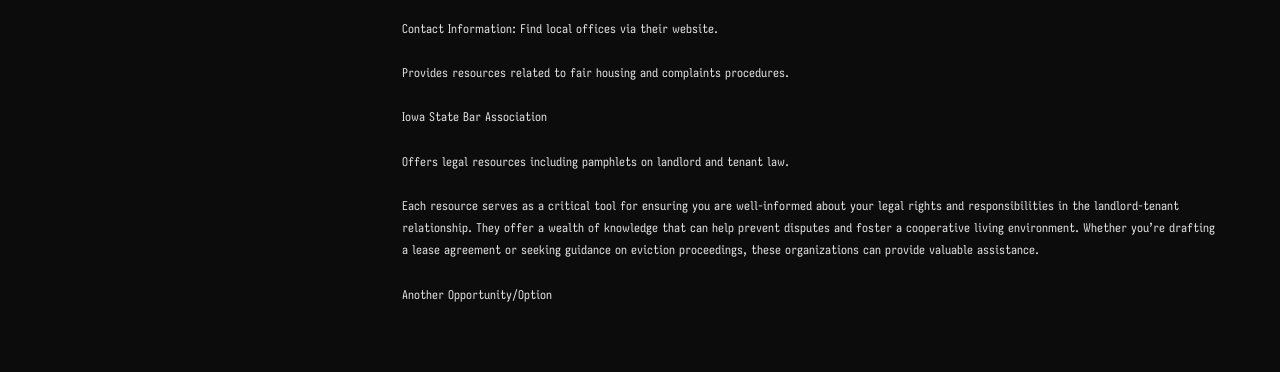Contact Information: Find local offices via their website.

Provides resources related to fair housing and complaints procedures.

Iowa State Bar Association

Offers legal resources including pamphlets on landlord and tenant law.

Each resource serves as a critical tool for ensuring you are well-informed about your legal rights and responsibilities in the landlord-tenant relationship. They offer a wealth of knowledge that can help prevent disputes and foster a cooperative living environment. Whether you’re drafting a lease agreement or seeking guidance on eviction proceedings, these organizations can provide valuable assistance.

Another Opportunity/Option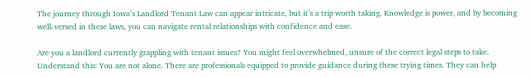The journey through Iowa’s Landlord Tenant Law can appear intricate, but it’s a trip worth taking. Knowledge is power, and by becoming well-versed in these laws, you can navigate rental relationships with confidence and ease.

Are you a landlord currently grappling with tenant issues? You might feel overwhelmed, unsure of the correct legal steps to take. Understand this: You are not alone. There are professionals equipped to provide guidance during these trying times. They can help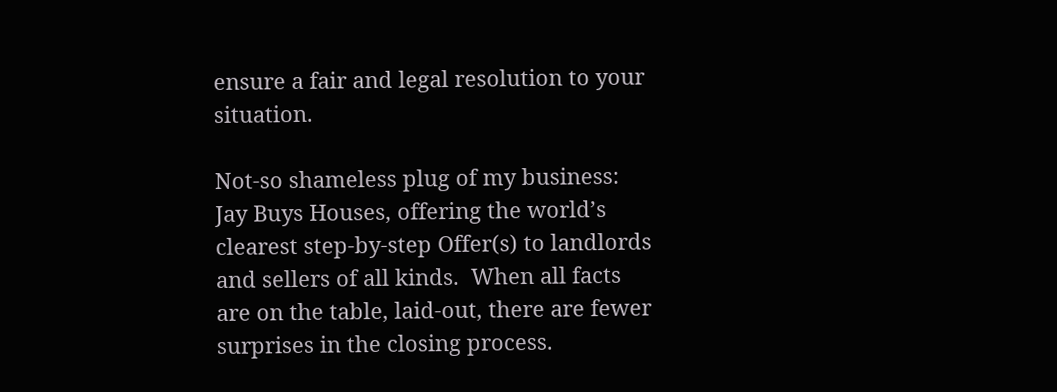ensure a fair and legal resolution to your situation.

Not-so shameless plug of my business:  Jay Buys Houses, offering the world’s clearest step-by-step Offer(s) to landlords and sellers of all kinds.  When all facts are on the table, laid-out, there are fewer surprises in the closing process.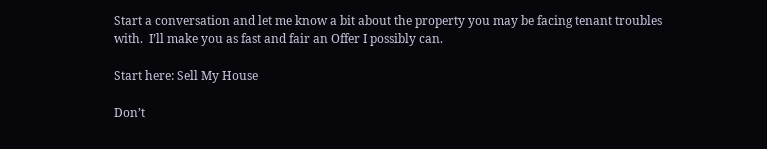Start a conversation and let me know a bit about the property you may be facing tenant troubles with.  I’ll make you as fast and fair an Offer I possibly can.

Start here: Sell My House

Don’t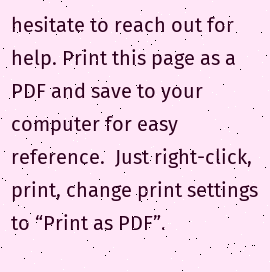hesitate to reach out for help. Print this page as a PDF and save to your computer for easy reference.  Just right-click, print, change print settings to “Print as PDF”.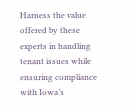Harness the value offered by these experts in handling tenant issues while ensuring compliance with Iowa’s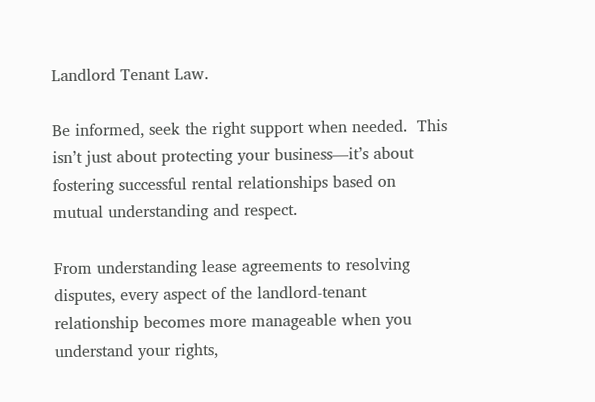Landlord Tenant Law.

Be informed, seek the right support when needed.  This isn’t just about protecting your business—it’s about fostering successful rental relationships based on mutual understanding and respect.

From understanding lease agreements to resolving disputes, every aspect of the landlord-tenant relationship becomes more manageable when you understand your rights,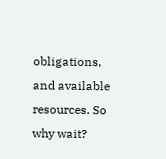obligations, and available resources. So why wait?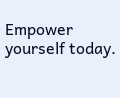Empower yourself today.